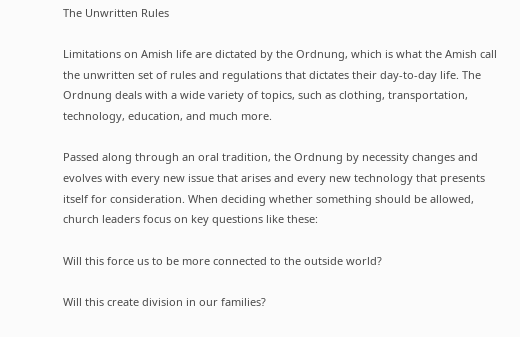The Unwritten Rules

Limitations on Amish life are dictated by the Ordnung, which is what the Amish call the unwritten set of rules and regulations that dictates their day-to-day life. The Ordnung deals with a wide variety of topics, such as clothing, transportation, technology, education, and much more.

Passed along through an oral tradition, the Ordnung by necessity changes and evolves with every new issue that arises and every new technology that presents itself for consideration. When deciding whether something should be allowed, church leaders focus on key questions like these:

Will this force us to be more connected to the outside world?

Will this create division in our families?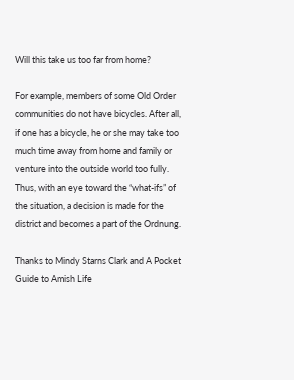Will this take us too far from home?

For example, members of some Old Order communities do not have bicycles. After all, if one has a bicycle, he or she may take too much time away from home and family or venture into the outside world too fully. Thus, with an eye toward the “what-ifs” of the situation, a decision is made for the district and becomes a part of the Ordnung.

Thanks to Mindy Starns Clark and A Pocket Guide to Amish Life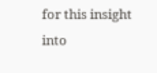for this insight into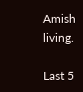Amish living.

Last 5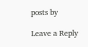posts by

Leave a Reply